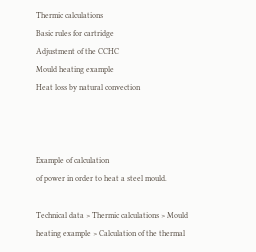Thermic calculations
Basic rules for cartridge
Adjustment of the CCHC
Mould heating example
Heat loss by natural convection



Example of calculation
of power in order to heat a steel mould.

Technical data > Thermic calculations > Mould heating example > Calculation of the thermal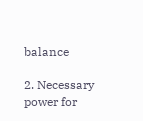balance

2. Necessary power for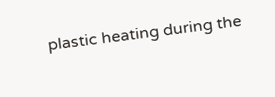plastic heating during the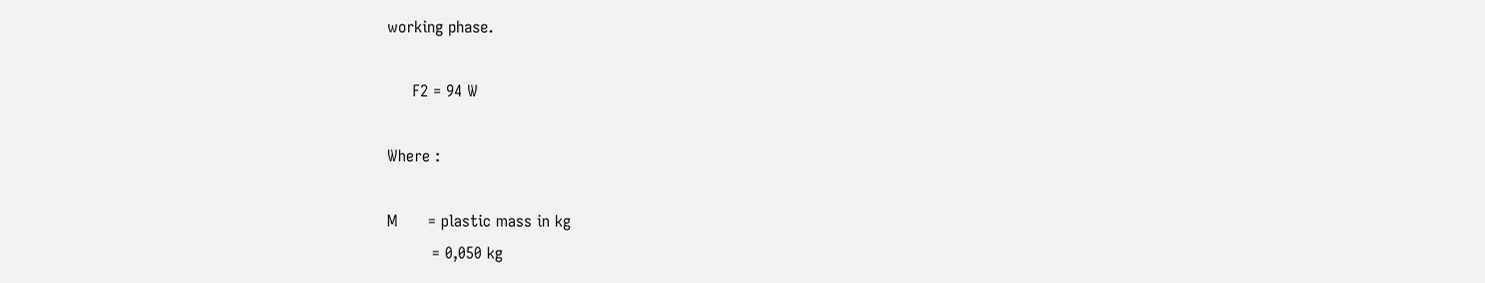working phase.

     F2 = 94 W

Where :

M      = plastic mass in kg
         = 0,050 kg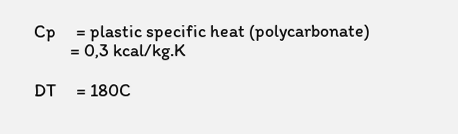Cp     = plastic specific heat (polycarbonate)
         = 0,3 kcal/kg.K

DT     = 180C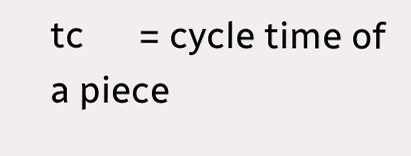tc      = cycle time of a piece